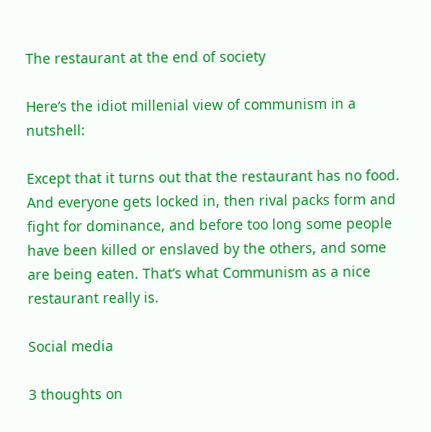The restaurant at the end of society

Here’s the idiot millenial view of communism in a nutshell:

Except that it turns out that the restaurant has no food. And everyone gets locked in, then rival packs form and fight for dominance, and before too long some people have been killed or enslaved by the others, and some are being eaten. That’s what Communism as a nice restaurant really is.

Social media

3 thoughts on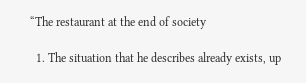“The restaurant at the end of society

  1. The situation that he describes already exists, up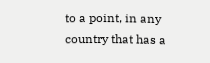to a point, in any country that has a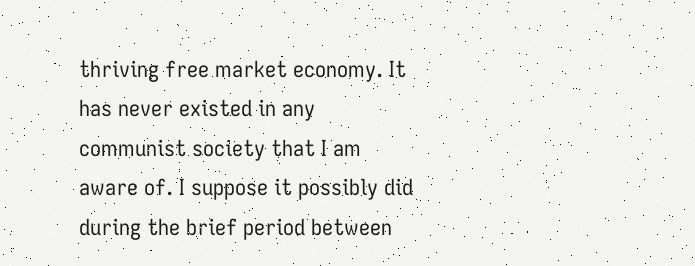thriving free market economy. It has never existed in any communist society that I am aware of. I suppose it possibly did during the brief period between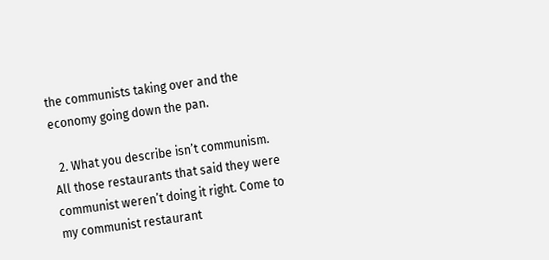the communists taking over and the economy going down the pan.

  2. What you describe isn’t communism. All those restaurants that said they were communist weren’t doing it right. Come to my communist restaurant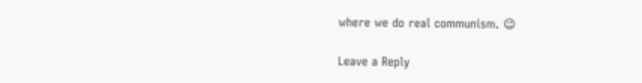where we do real communism. 😉

Leave a Reply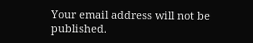Your email address will not be published.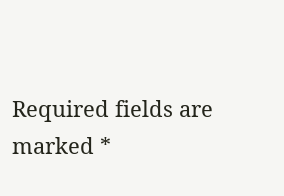Required fields are marked *